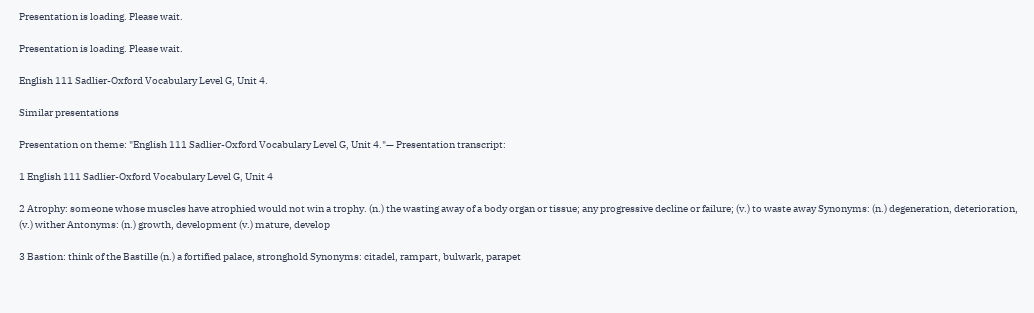Presentation is loading. Please wait.

Presentation is loading. Please wait.

English 111 Sadlier-Oxford Vocabulary Level G, Unit 4.

Similar presentations

Presentation on theme: "English 111 Sadlier-Oxford Vocabulary Level G, Unit 4."— Presentation transcript:

1 English 111 Sadlier-Oxford Vocabulary Level G, Unit 4

2 Atrophy: someone whose muscles have atrophied would not win a trophy. (n.) the wasting away of a body organ or tissue; any progressive decline or failure; (v.) to waste away Synonyms: (n.) degeneration, deterioration, (v.) wither Antonyms: (n.) growth, development (v.) mature, develop

3 Bastion: think of the Bastille (n.) a fortified palace, stronghold Synonyms: citadel, rampart, bulwark, parapet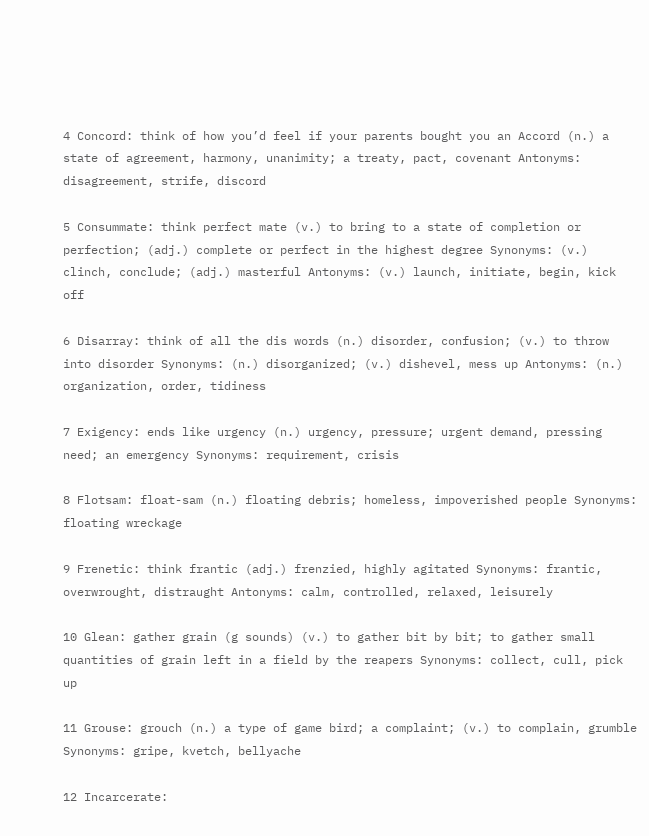4 Concord: think of how you’d feel if your parents bought you an Accord (n.) a state of agreement, harmony, unanimity; a treaty, pact, covenant Antonyms: disagreement, strife, discord

5 Consummate: think perfect mate (v.) to bring to a state of completion or perfection; (adj.) complete or perfect in the highest degree Synonyms: (v.) clinch, conclude; (adj.) masterful Antonyms: (v.) launch, initiate, begin, kick off

6 Disarray: think of all the dis words (n.) disorder, confusion; (v.) to throw into disorder Synonyms: (n.) disorganized; (v.) dishevel, mess up Antonyms: (n.) organization, order, tidiness

7 Exigency: ends like urgency (n.) urgency, pressure; urgent demand, pressing need; an emergency Synonyms: requirement, crisis

8 Flotsam: float-sam (n.) floating debris; homeless, impoverished people Synonyms: floating wreckage

9 Frenetic: think frantic (adj.) frenzied, highly agitated Synonyms: frantic, overwrought, distraught Antonyms: calm, controlled, relaxed, leisurely

10 Glean: gather grain (g sounds) (v.) to gather bit by bit; to gather small quantities of grain left in a field by the reapers Synonyms: collect, cull, pick up

11 Grouse: grouch (n.) a type of game bird; a complaint; (v.) to complain, grumble Synonyms: gripe, kvetch, bellyache

12 Incarcerate: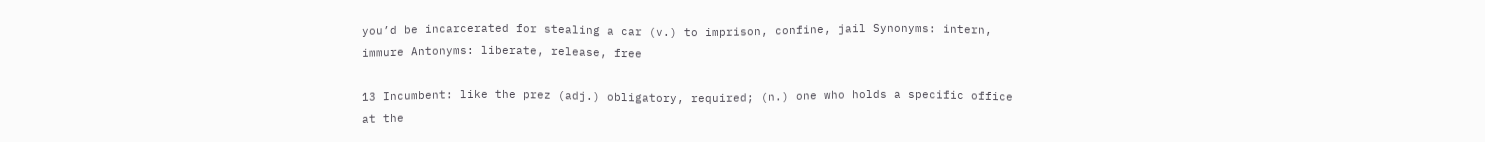you’d be incarcerated for stealing a car (v.) to imprison, confine, jail Synonyms: intern, immure Antonyms: liberate, release, free

13 Incumbent: like the prez (adj.) obligatory, required; (n.) one who holds a specific office at the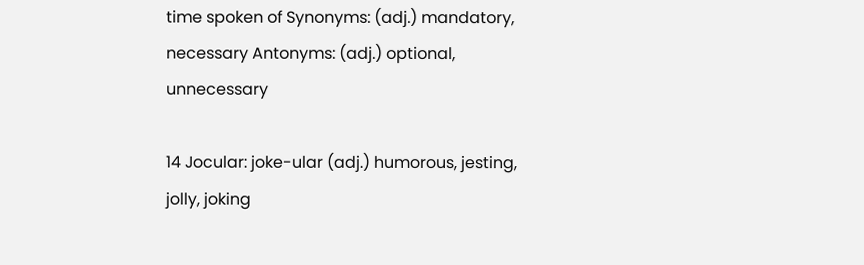time spoken of Synonyms: (adj.) mandatory, necessary Antonyms: (adj.) optional, unnecessary

14 Jocular: joke-ular (adj.) humorous, jesting, jolly, joking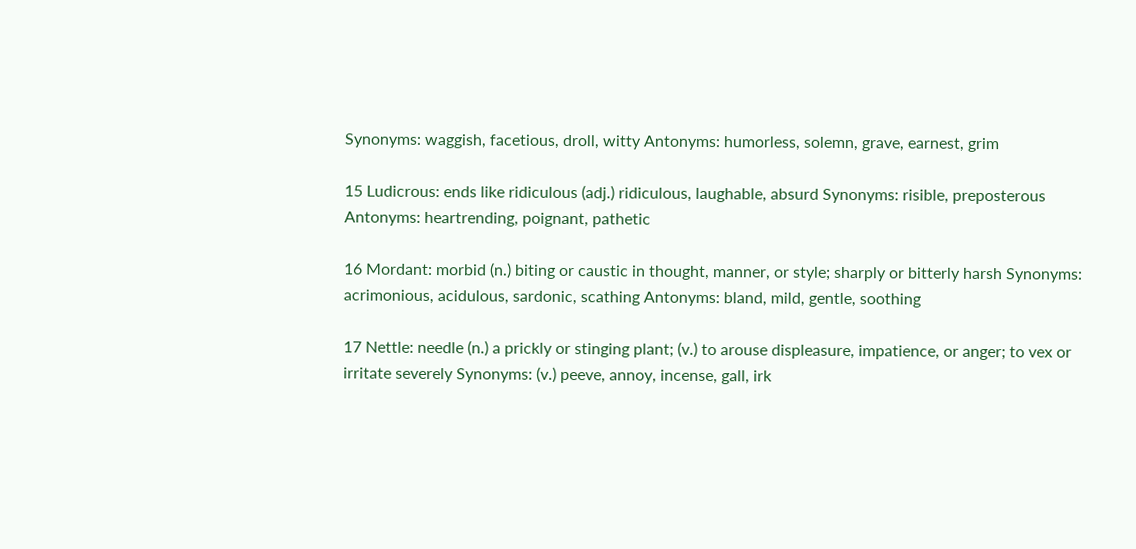Synonyms: waggish, facetious, droll, witty Antonyms: humorless, solemn, grave, earnest, grim

15 Ludicrous: ends like ridiculous (adj.) ridiculous, laughable, absurd Synonyms: risible, preposterous Antonyms: heartrending, poignant, pathetic

16 Mordant: morbid (n.) biting or caustic in thought, manner, or style; sharply or bitterly harsh Synonyms: acrimonious, acidulous, sardonic, scathing Antonyms: bland, mild, gentle, soothing

17 Nettle: needle (n.) a prickly or stinging plant; (v.) to arouse displeasure, impatience, or anger; to vex or irritate severely Synonyms: (v.) peeve, annoy, incense, gall, irk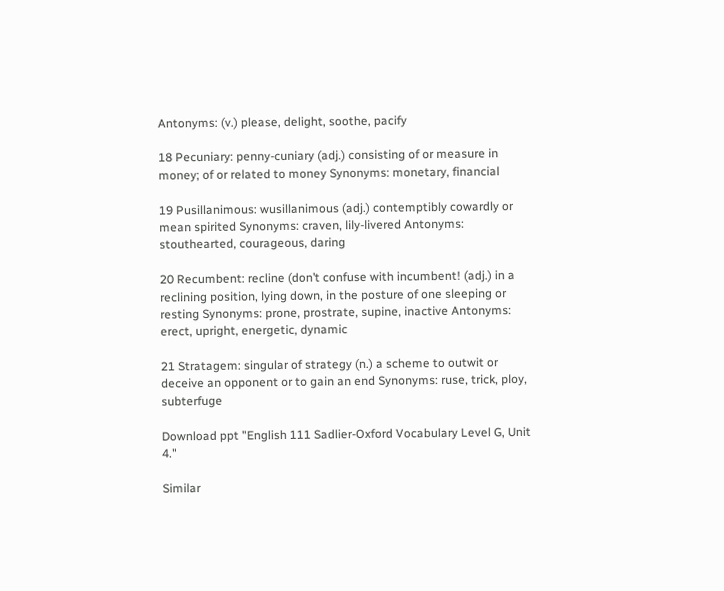Antonyms: (v.) please, delight, soothe, pacify

18 Pecuniary: penny-cuniary (adj.) consisting of or measure in money; of or related to money Synonyms: monetary, financial

19 Pusillanimous: wusillanimous (adj.) contemptibly cowardly or mean spirited Synonyms: craven, lily-livered Antonyms: stouthearted, courageous, daring

20 Recumbent: recline (don’t confuse with incumbent! (adj.) in a reclining position, lying down, in the posture of one sleeping or resting Synonyms: prone, prostrate, supine, inactive Antonyms: erect, upright, energetic, dynamic

21 Stratagem: singular of strategy (n.) a scheme to outwit or deceive an opponent or to gain an end Synonyms: ruse, trick, ploy, subterfuge

Download ppt "English 111 Sadlier-Oxford Vocabulary Level G, Unit 4."

Similar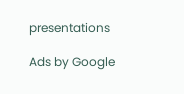presentations

Ads by Google